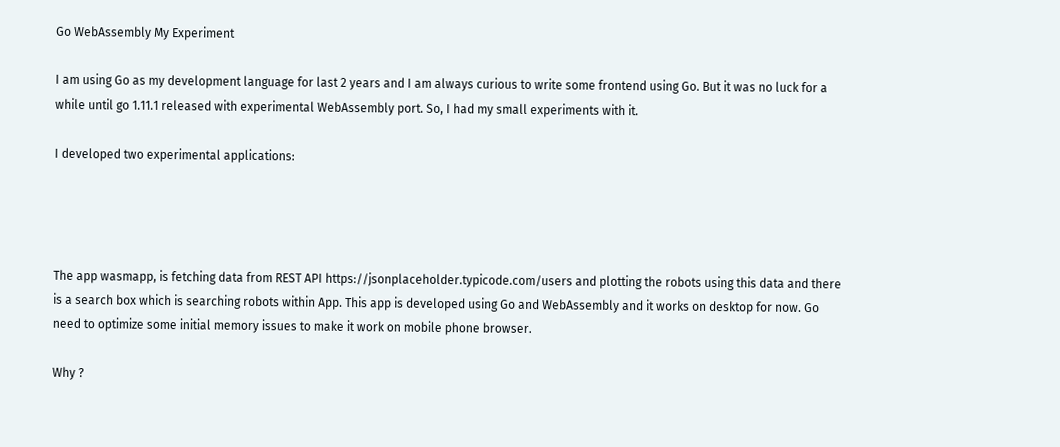Go WebAssembly My Experiment

I am using Go as my development language for last 2 years and I am always curious to write some frontend using Go. But it was no luck for a while until go 1.11.1 released with experimental WebAssembly port. So, I had my small experiments with it.

I developed two experimental applications:




The app wasmapp, is fetching data from REST API https://jsonplaceholder.typicode.com/users and plotting the robots using this data and there is a search box which is searching robots within App. This app is developed using Go and WebAssembly and it works on desktop for now. Go need to optimize some initial memory issues to make it work on mobile phone browser.

Why ?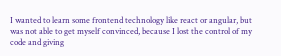I wanted to learn some frontend technology like react or angular, but was not able to get myself convinced, because I lost the control of my code and giving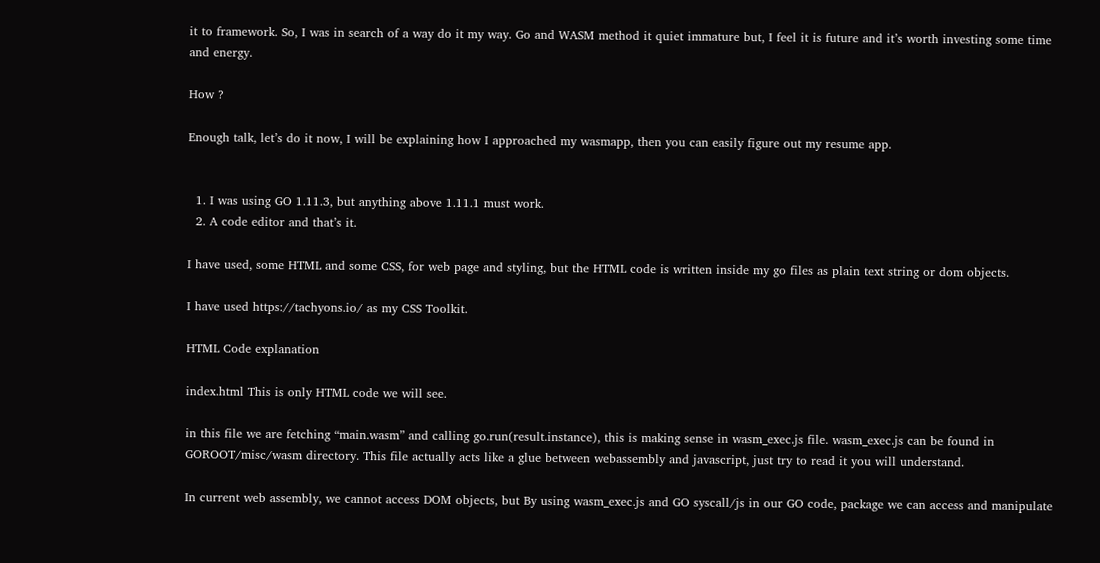it to framework. So, I was in search of a way do it my way. Go and WASM method it quiet immature but, I feel it is future and it’s worth investing some time and energy.

How ?

Enough talk, let’s do it now, I will be explaining how I approached my wasmapp, then you can easily figure out my resume app.


  1. I was using GO 1.11.3, but anything above 1.11.1 must work.
  2. A code editor and that’s it.

I have used, some HTML and some CSS, for web page and styling, but the HTML code is written inside my go files as plain text string or dom objects.

I have used https://tachyons.io/ as my CSS Toolkit.

HTML Code explanation

index.html This is only HTML code we will see.

in this file we are fetching “main.wasm” and calling go.run(result.instance), this is making sense in wasm_exec.js file. wasm_exec.js can be found in GOROOT/misc/wasm directory. This file actually acts like a glue between webassembly and javascript, just try to read it you will understand.

In current web assembly, we cannot access DOM objects, but By using wasm_exec.js and GO syscall/js in our GO code, package we can access and manipulate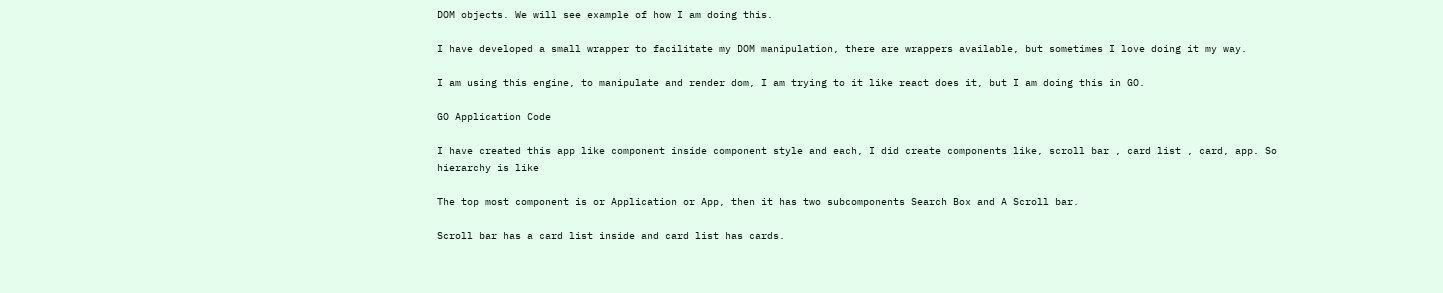DOM objects. We will see example of how I am doing this.

I have developed a small wrapper to facilitate my DOM manipulation, there are wrappers available, but sometimes I love doing it my way.

I am using this engine, to manipulate and render dom, I am trying to it like react does it, but I am doing this in GO.

GO Application Code

I have created this app like component inside component style and each, I did create components like, scroll bar , card list , card, app. So hierarchy is like

The top most component is or Application or App, then it has two subcomponents Search Box and A Scroll bar.

Scroll bar has a card list inside and card list has cards.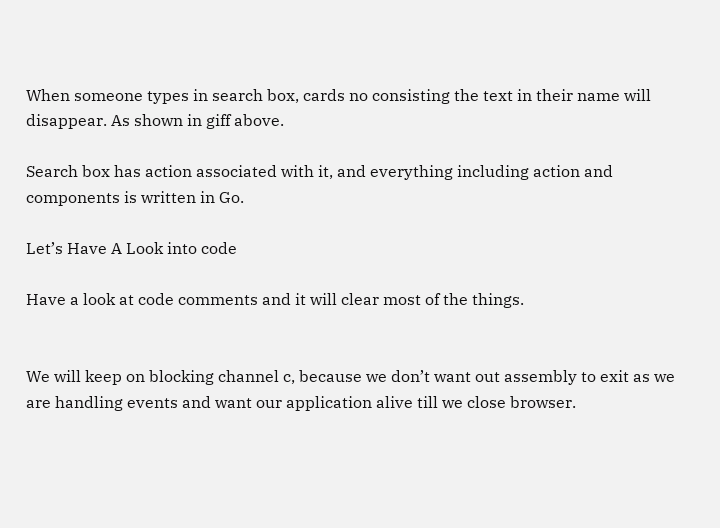When someone types in search box, cards no consisting the text in their name will disappear. As shown in giff above.

Search box has action associated with it, and everything including action and components is written in Go.

Let’s Have A Look into code

Have a look at code comments and it will clear most of the things.


We will keep on blocking channel c, because we don’t want out assembly to exit as we are handling events and want our application alive till we close browser.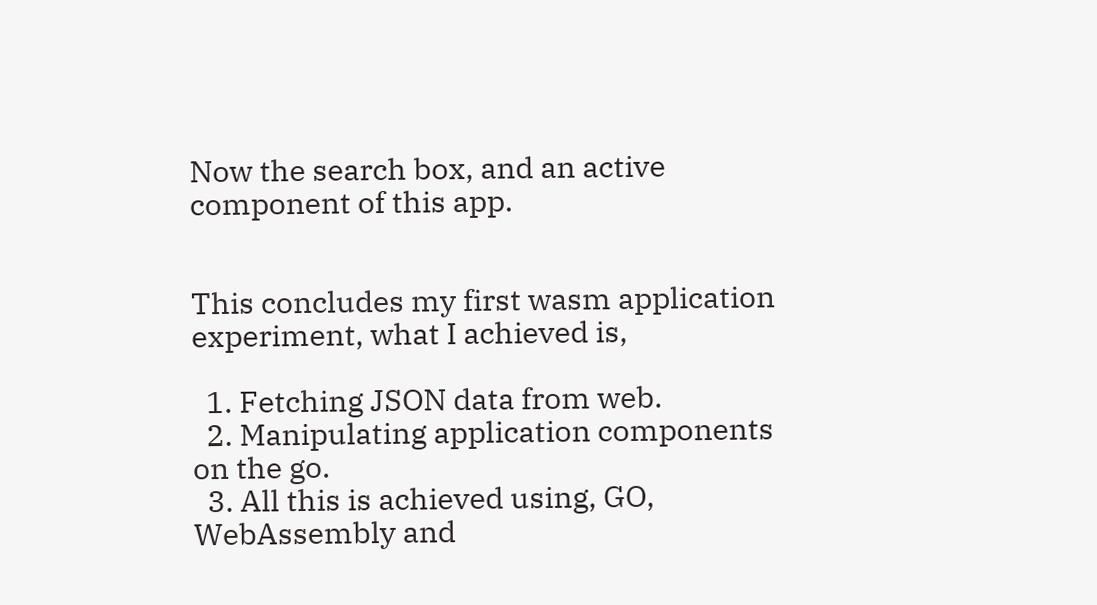Now the search box, and an active component of this app.


This concludes my first wasm application experiment, what I achieved is,

  1. Fetching JSON data from web.
  2. Manipulating application components on the go.
  3. All this is achieved using, GO, WebAssembly and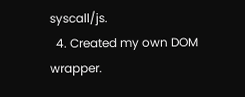syscall/js.
  4. Created my own DOM wrapper.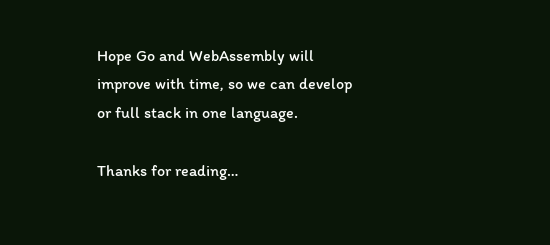Hope Go and WebAssembly will improve with time, so we can develop or full stack in one language.

Thanks for reading…